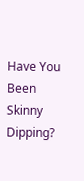Have You Been Skinny Dipping?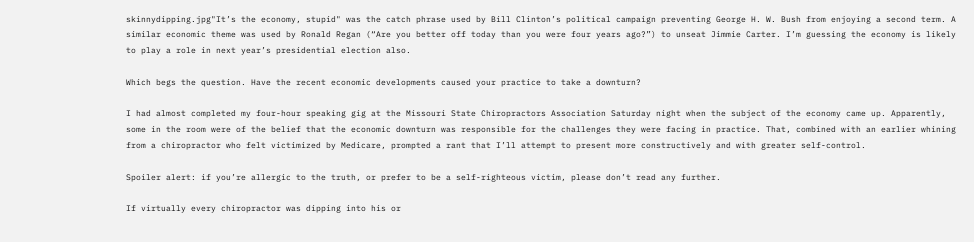skinnydipping.jpg"It’s the economy, stupid" was the catch phrase used by Bill Clinton’s political campaign preventing George H. W. Bush from enjoying a second term. A similar economic theme was used by Ronald Regan (“Are you better off today than you were four years ago?”) to unseat Jimmie Carter. I’m guessing the economy is likely to play a role in next year’s presidential election also.

Which begs the question. Have the recent economic developments caused your practice to take a downturn?

I had almost completed my four-hour speaking gig at the Missouri State Chiropractors Association Saturday night when the subject of the economy came up. Apparently, some in the room were of the belief that the economic downturn was responsible for the challenges they were facing in practice. That, combined with an earlier whining from a chiropractor who felt victimized by Medicare, prompted a rant that I’ll attempt to present more constructively and with greater self-control.

Spoiler alert: if you’re allergic to the truth, or prefer to be a self-righteous victim, please don’t read any further.

If virtually every chiropractor was dipping into his or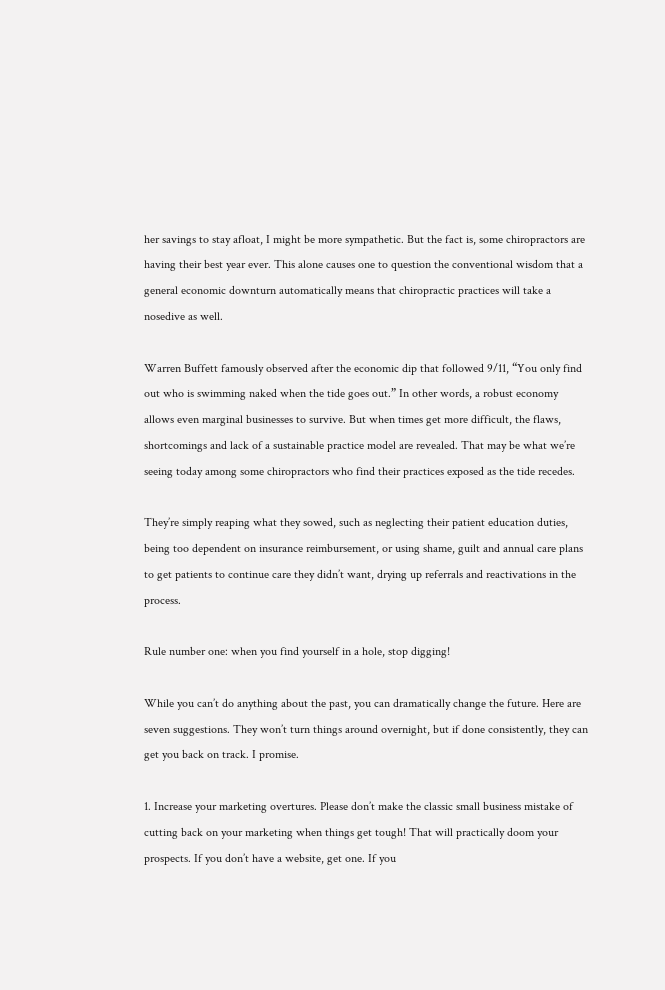her savings to stay afloat, I might be more sympathetic. But the fact is, some chiropractors are having their best year ever. This alone causes one to question the conventional wisdom that a general economic downturn automatically means that chiropractic practices will take a nosedive as well.

Warren Buffett famously observed after the economic dip that followed 9/11, “You only find out who is swimming naked when the tide goes out.” In other words, a robust economy allows even marginal businesses to survive. But when times get more difficult, the flaws, shortcomings and lack of a sustainable practice model are revealed. That may be what we’re seeing today among some chiropractors who find their practices exposed as the tide recedes.

They’re simply reaping what they sowed, such as neglecting their patient education duties, being too dependent on insurance reimbursement, or using shame, guilt and annual care plans to get patients to continue care they didn’t want, drying up referrals and reactivations in the process.

Rule number one: when you find yourself in a hole, stop digging!

While you can’t do anything about the past, you can dramatically change the future. Here are seven suggestions. They won’t turn things around overnight, but if done consistently, they can get you back on track. I promise.

1. Increase your marketing overtures. Please don’t make the classic small business mistake of cutting back on your marketing when things get tough! That will practically doom your prospects. If you don’t have a website, get one. If you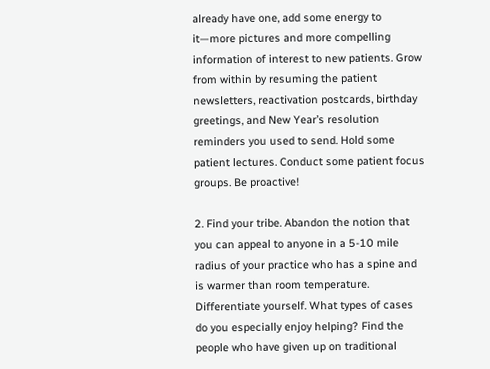already have one, add some energy to it—more pictures and more compelling information of interest to new patients. Grow from within by resuming the patient newsletters, reactivation postcards, birthday greetings, and New Year’s resolution reminders you used to send. Hold some patient lectures. Conduct some patient focus groups. Be proactive!

2. Find your tribe. Abandon the notion that you can appeal to anyone in a 5-10 mile radius of your practice who has a spine and is warmer than room temperature. Differentiate yourself. What types of cases do you especially enjoy helping? Find the people who have given up on traditional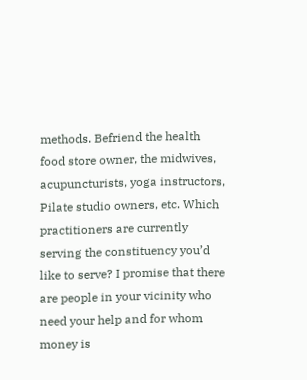methods. Befriend the health food store owner, the midwives, acupuncturists, yoga instructors, Pilate studio owners, etc. Which practitioners are currently serving the constituency you’d like to serve? I promise that there are people in your vicinity who need your help and for whom money is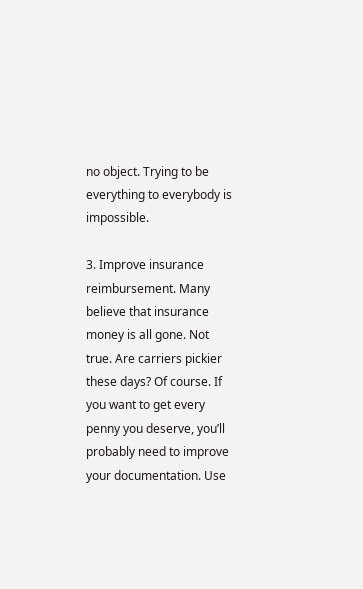no object. Trying to be everything to everybody is impossible.

3. Improve insurance reimbursement. Many believe that insurance money is all gone. Not true. Are carriers pickier these days? Of course. If you want to get every penny you deserve, you’ll probably need to improve your documentation. Use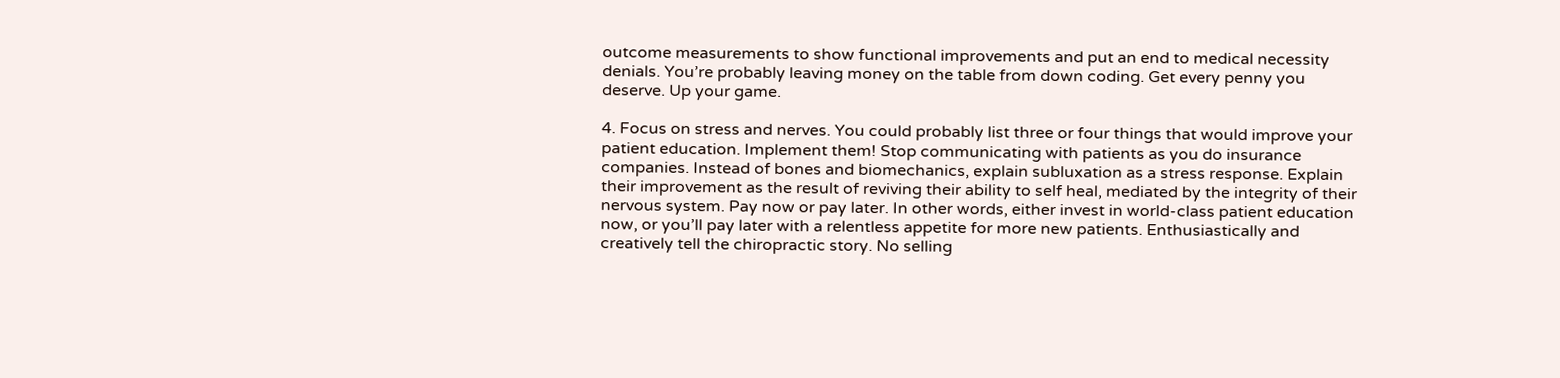outcome measurements to show functional improvements and put an end to medical necessity denials. You’re probably leaving money on the table from down coding. Get every penny you deserve. Up your game.

4. Focus on stress and nerves. You could probably list three or four things that would improve your patient education. Implement them! Stop communicating with patients as you do insurance companies. Instead of bones and biomechanics, explain subluxation as a stress response. Explain their improvement as the result of reviving their ability to self heal, mediated by the integrity of their nervous system. Pay now or pay later. In other words, either invest in world-class patient education now, or you’ll pay later with a relentless appetite for more new patients. Enthusiastically and creatively tell the chiropractic story. No selling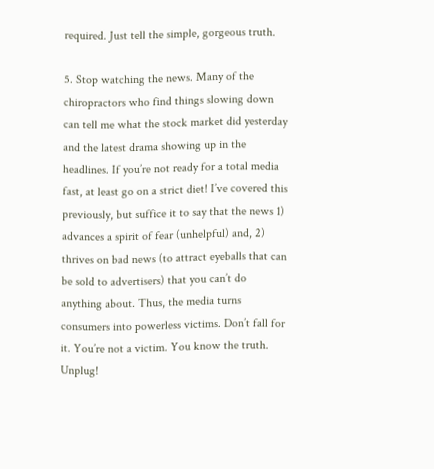required. Just tell the simple, gorgeous truth.

5. Stop watching the news. Many of the chiropractors who find things slowing down can tell me what the stock market did yesterday and the latest drama showing up in the headlines. If you’re not ready for a total media fast, at least go on a strict diet! I’ve covered this previously, but suffice it to say that the news 1) advances a spirit of fear (unhelpful) and, 2) thrives on bad news (to attract eyeballs that can be sold to advertisers) that you can’t do anything about. Thus, the media turns consumers into powerless victims. Don’t fall for it. You’re not a victim. You know the truth. Unplug!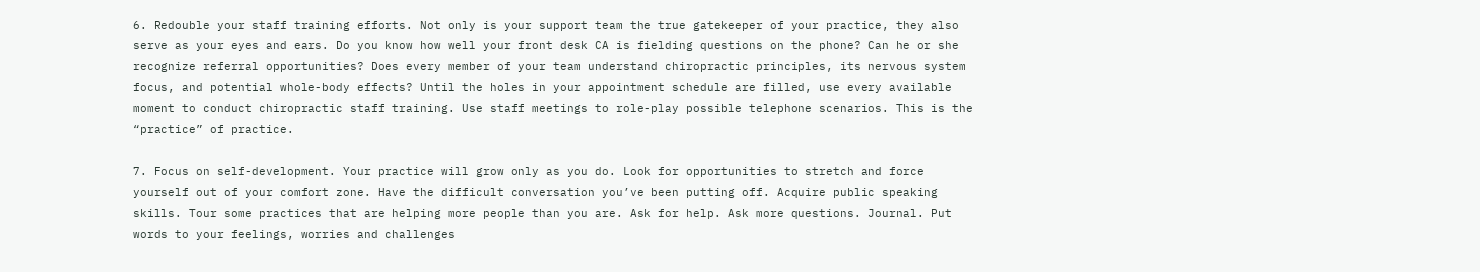6. Redouble your staff training efforts. Not only is your support team the true gatekeeper of your practice, they also serve as your eyes and ears. Do you know how well your front desk CA is fielding questions on the phone? Can he or she recognize referral opportunities? Does every member of your team understand chiropractic principles, its nervous system focus, and potential whole-body effects? Until the holes in your appointment schedule are filled, use every available moment to conduct chiropractic staff training. Use staff meetings to role-play possible telephone scenarios. This is the “practice” of practice.

7. Focus on self-development. Your practice will grow only as you do. Look for opportunities to stretch and force yourself out of your comfort zone. Have the difficult conversation you’ve been putting off. Acquire public speaking skills. Tour some practices that are helping more people than you are. Ask for help. Ask more questions. Journal. Put words to your feelings, worries and challenges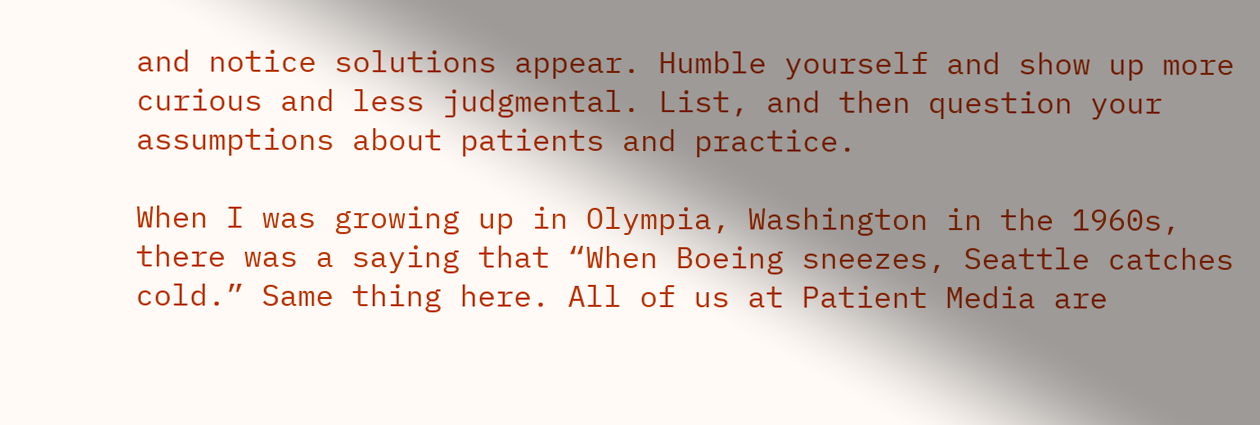and notice solutions appear. Humble yourself and show up more curious and less judgmental. List, and then question your assumptions about patients and practice.

When I was growing up in Olympia, Washington in the 1960s, there was a saying that “When Boeing sneezes, Seattle catches cold.” Same thing here. All of us at Patient Media are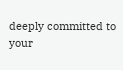deeply committed to your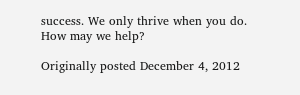success. We only thrive when you do. How may we help?

Originally posted December 4, 2012